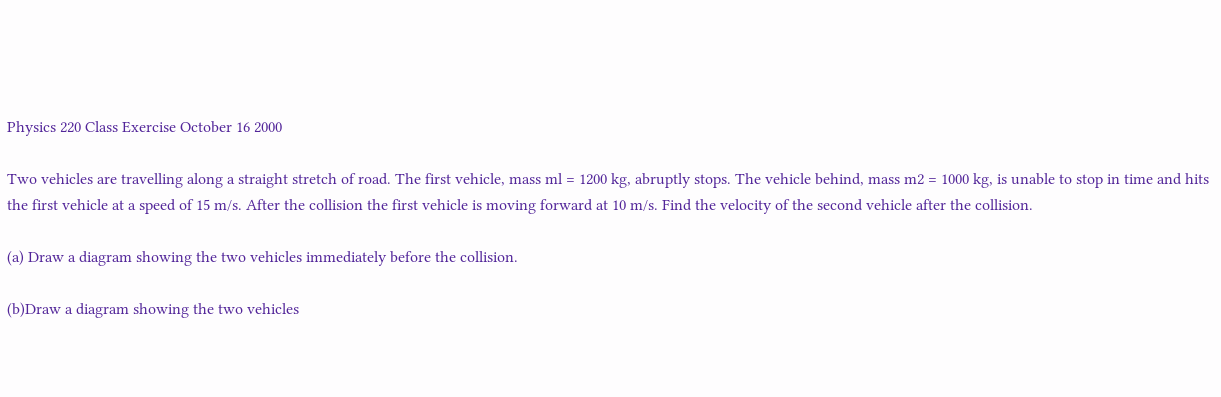Physics 220 Class Exercise October 16 2000

Two vehicles are travelling along a straight stretch of road. The first vehicle, mass ml = 1200 kg, abruptly stops. The vehicle behind, mass m2 = 1000 kg, is unable to stop in time and hits the first vehicle at a speed of 15 m/s. After the collision the first vehicle is moving forward at 10 m/s. Find the velocity of the second vehicle after the collision.

(a) Draw a diagram showing the two vehicles immediately before the collision.

(b)Draw a diagram showing the two vehicles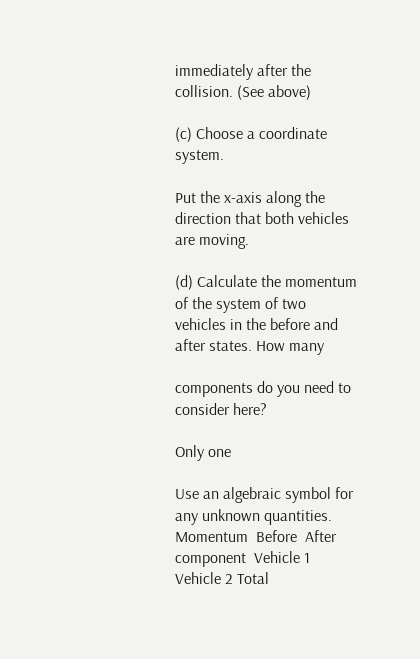immediately after the collision. (See above)

(c) Choose a coordinate system.

Put the x-axis along the direction that both vehicles are moving.

(d) Calculate the momentum of the system of two vehicles in the before and after states. How many

components do you need to consider here?

Only one

Use an algebraic symbol for any unknown quantities.
Momentum  Before  After
component  Vehicle 1 Vehicle 2 Total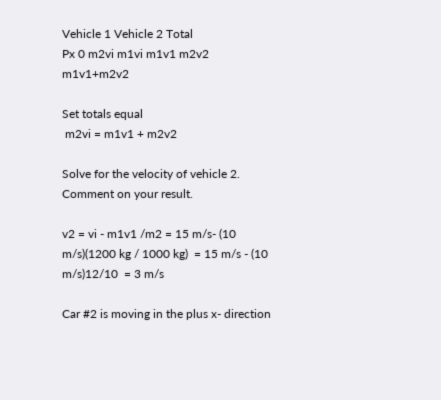Vehicle 1 Vehicle 2 Total
Px 0 m2vi m1vi m1v1 m2v2 m1v1+m2v2

Set totals equal
 m2vi = m1v1 + m2v2

Solve for the velocity of vehicle 2. Comment on your result.

v2 = vi - m1v1 /m2 = 15 m/s- (10 m/s)(1200 kg / 1000 kg)  = 15 m/s - (10 m/s)12/10  = 3 m/s

Car #2 is moving in the plus x- direction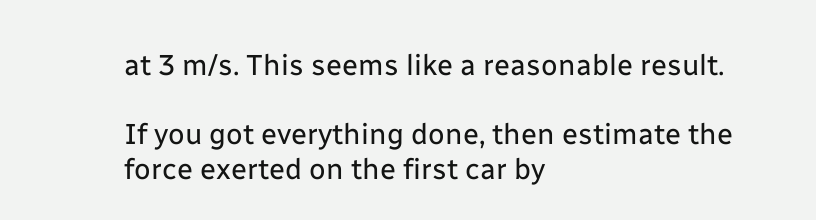at 3 m/s. This seems like a reasonable result.

If you got everything done, then estimate the force exerted on the first car by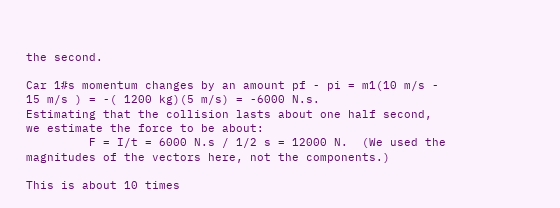the second.

Car 1#s momentum changes by an amount pf - pi = m1(10 m/s - 15 m/s ) = -( 1200 kg)(5 m/s) = -6000 N.s.
Estimating that the collision lasts about one half second, we estimate the force to be about:
         F = I/t = 6000 N.s / 1/2 s = 12000 N.  (We used the magnitudes of the vectors here, not the components.)

This is about 10 times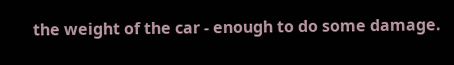the weight of the car - enough to do some damage.